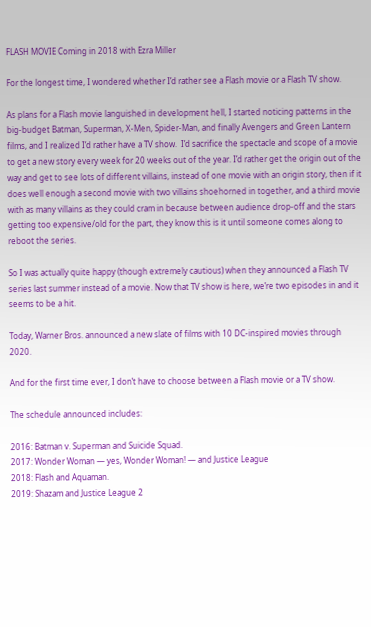FLASH MOVIE Coming in 2018 with Ezra Miller

For the longest time, I wondered whether I’d rather see a Flash movie or a Flash TV show.

As plans for a Flash movie languished in development hell, I started noticing patterns in the big-budget Batman, Superman, X-Men, Spider-Man, and finally Avengers and Green Lantern films, and I realized I’d rather have a TV show.  I’d sacrifice the spectacle and scope of a movie to get a new story every week for 20 weeks out of the year. I’d rather get the origin out of the way and get to see lots of different villains, instead of one movie with an origin story, then if it does well enough a second movie with two villains shoehorned in together, and a third movie with as many villains as they could cram in because between audience drop-off and the stars getting too expensive/old for the part, they know this is it until someone comes along to reboot the series.

So I was actually quite happy (though extremely cautious) when they announced a Flash TV series last summer instead of a movie. Now that TV show is here, we’re two episodes in and it seems to be a hit.

Today, Warner Bros. announced a new slate of films with 10 DC-inspired movies through 2020.

And for the first time ever, I don’t have to choose between a Flash movie or a TV show.

The schedule announced includes:

2016: Batman v. Superman and Suicide Squad.
2017: Wonder Woman — yes, Wonder Woman! — and Justice League
2018: Flash and Aquaman.
2019: Shazam and Justice League 2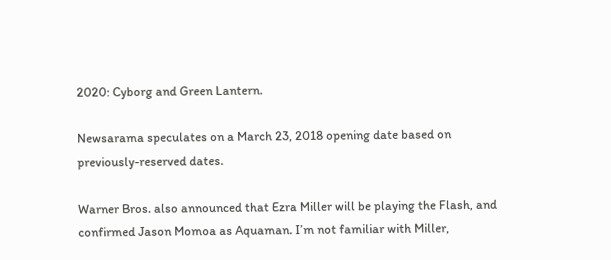2020: Cyborg and Green Lantern.

Newsarama speculates on a March 23, 2018 opening date based on previously-reserved dates.

Warner Bros. also announced that Ezra Miller will be playing the Flash, and confirmed Jason Momoa as Aquaman. I’m not familiar with Miller,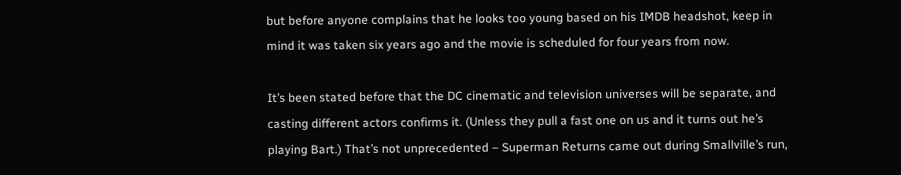but before anyone complains that he looks too young based on his IMDB headshot, keep in mind it was taken six years ago and the movie is scheduled for four years from now.

It’s been stated before that the DC cinematic and television universes will be separate, and casting different actors confirms it. (Unless they pull a fast one on us and it turns out he’s playing Bart.) That’s not unprecedented – Superman Returns came out during Smallville’s run,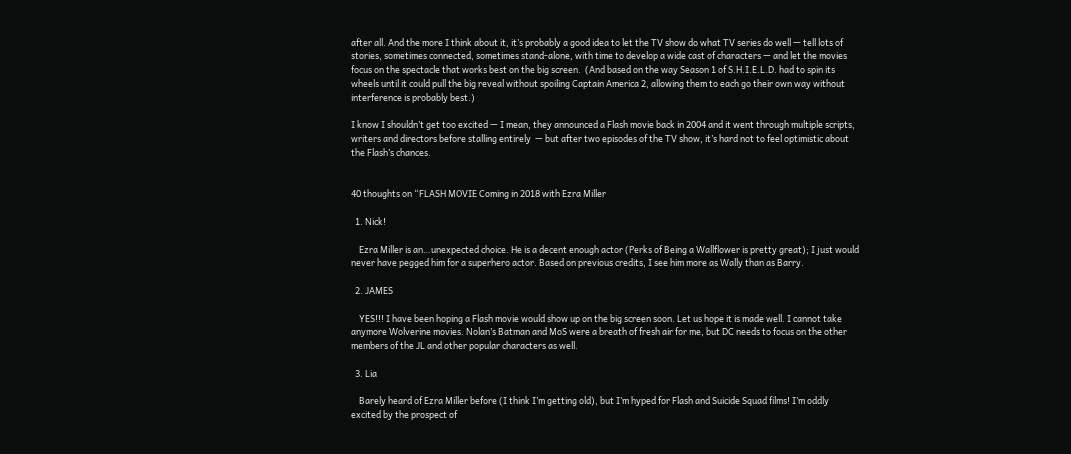after all. And the more I think about it, it’s probably a good idea to let the TV show do what TV series do well — tell lots of stories, sometimes connected, sometimes stand-alone, with time to develop a wide cast of characters — and let the movies focus on the spectacle that works best on the big screen.  (And based on the way Season 1 of S.H.I.E.L.D. had to spin its wheels until it could pull the big reveal without spoiling Captain America 2, allowing them to each go their own way without interference is probably best.)

I know I shouldn’t get too excited — I mean, they announced a Flash movie back in 2004 and it went through multiple scripts, writers and directors before stalling entirely  — but after two episodes of the TV show, it’s hard not to feel optimistic about the Flash’s chances.


40 thoughts on “FLASH MOVIE Coming in 2018 with Ezra Miller

  1. Nick!

    Ezra Miller is an…unexpected choice. He is a decent enough actor (Perks of Being a Wallflower is pretty great); I just would never have pegged him for a superhero actor. Based on previous credits, I see him more as Wally than as Barry.

  2. JAMES

    YES!!! I have been hoping a Flash movie would show up on the big screen soon. Let us hope it is made well. I cannot take anymore Wolverine movies. Nolan’s Batman and MoS were a breath of fresh air for me, but DC needs to focus on the other members of the JL and other popular characters as well.

  3. Lia

    Barely heard of Ezra Miller before (I think I’m getting old), but I’m hyped for Flash and Suicide Squad films! I’m oddly excited by the prospect of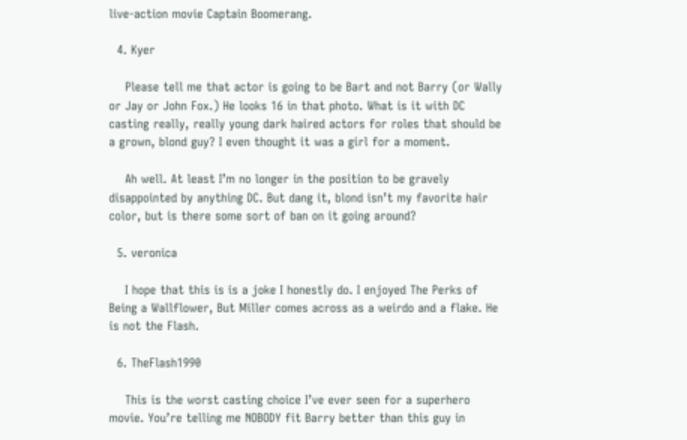live-action movie Captain Boomerang.

  4. Kyer

    Please tell me that actor is going to be Bart and not Barry (or Wally or Jay or John Fox.) He looks 16 in that photo. What is it with DC casting really, really young dark haired actors for roles that should be a grown, blond guy? I even thought it was a girl for a moment.

    Ah well. At least I’m no longer in the position to be gravely disappointed by anything DC. But dang it, blond isn’t my favorite hair color, but is there some sort of ban on it going around?

  5. veronica

    I hope that this is is a joke I honestly do. I enjoyed The Perks of Being a Wallflower, But Miller comes across as a weirdo and a flake. He is not the Flash.

  6. TheFlash1990

    This is the worst casting choice I’ve ever seen for a superhero movie. You’re telling me NOBODY fit Barry better than this guy in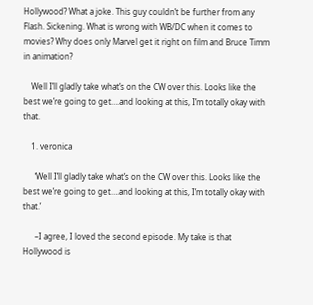Hollywood? What a joke. This guy couldn’t be further from any Flash. Sickening. What is wrong with WB/DC when it comes to movies? Why does only Marvel get it right on film and Bruce Timm in animation?

    Well I’ll gladly take what’s on the CW over this. Looks like the best we’re going to get….and looking at this, I’m totally okay with that.

    1. veronica

      ‘Well I’ll gladly take what’s on the CW over this. Looks like the best we’re going to get….and looking at this, I’m totally okay with that.’

      –I agree, I loved the second episode. My take is that Hollywood is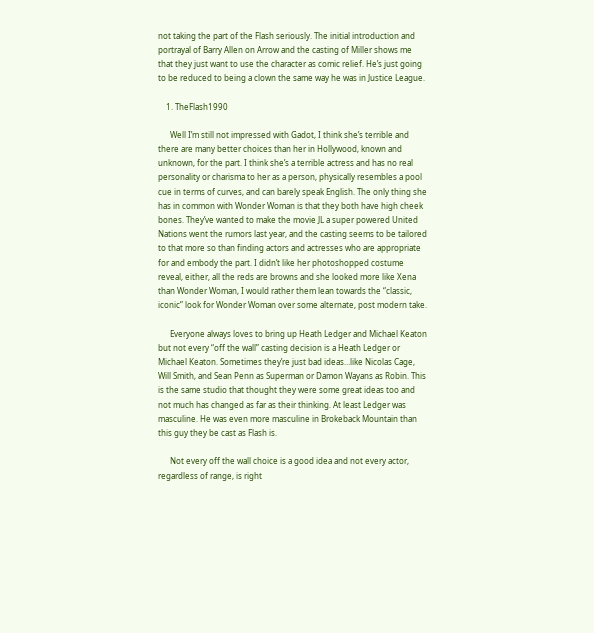not taking the part of the Flash seriously. The initial introduction and portrayal of Barry Allen on Arrow and the casting of Miller shows me that they just want to use the character as comic relief. He’s just going to be reduced to being a clown the same way he was in Justice League.

    1. TheFlash1990

      Well I’m still not impressed with Gadot, I think she’s terrible and there are many better choices than her in Hollywood, known and unknown, for the part. I think she’s a terrible actress and has no real personality or charisma to her as a person, physically resembles a pool cue in terms of curves, and can barely speak English. The only thing she has in common with Wonder Woman is that they both have high cheek bones. They’ve wanted to make the movie JL a super powered United Nations went the rumors last year, and the casting seems to be tailored to that more so than finding actors and actresses who are appropriate for and embody the part. I didn’t like her photoshopped costume reveal, either, all the reds are browns and she looked more like Xena than Wonder Woman, I would rather them lean towards the “classic, iconic” look for Wonder Woman over some alternate, post modern take.

      Everyone always loves to bring up Heath Ledger and Michael Keaton but not every “off the wall” casting decision is a Heath Ledger or Michael Keaton. Sometimes they’re just bad ideas…like Nicolas Cage, Will Smith, and Sean Penn as Superman or Damon Wayans as Robin. This is the same studio that thought they were some great ideas too and not much has changed as far as their thinking. At least Ledger was masculine. He was even more masculine in Brokeback Mountain than this guy they be cast as Flash is.

      Not every off the wall choice is a good idea and not every actor, regardless of range, is right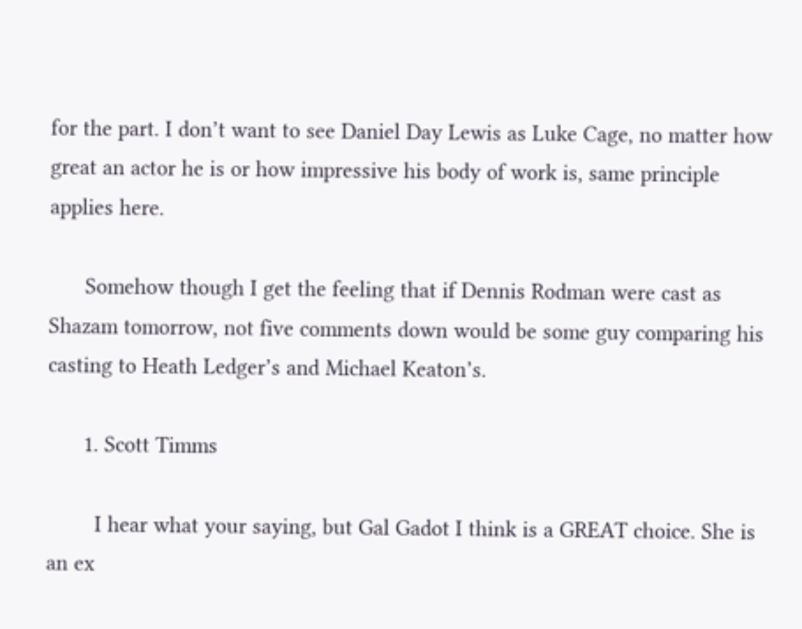for the part. I don’t want to see Daniel Day Lewis as Luke Cage, no matter how great an actor he is or how impressive his body of work is, same principle applies here.

      Somehow though I get the feeling that if Dennis Rodman were cast as Shazam tomorrow, not five comments down would be some guy comparing his casting to Heath Ledger’s and Michael Keaton’s.

      1. Scott Timms

        I hear what your saying, but Gal Gadot I think is a GREAT choice. She is an ex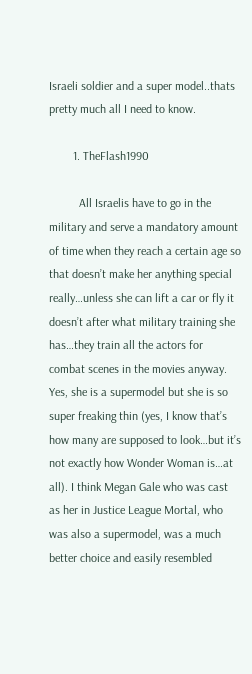Israeli soldier and a super model..thats pretty much all I need to know.

        1. TheFlash1990

          All Israelis have to go in the military and serve a mandatory amount of time when they reach a certain age so that doesn’t make her anything special really…unless she can lift a car or fly it doesn’t after what military training she has…they train all the actors for combat scenes in the movies anyway. Yes, she is a supermodel but she is so super freaking thin (yes, I know that’s how many are supposed to look…but it’s not exactly how Wonder Woman is…at all). I think Megan Gale who was cast as her in Justice League Mortal, who was also a supermodel, was a much better choice and easily resembled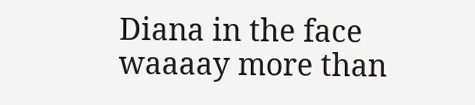Diana in the face waaaay more than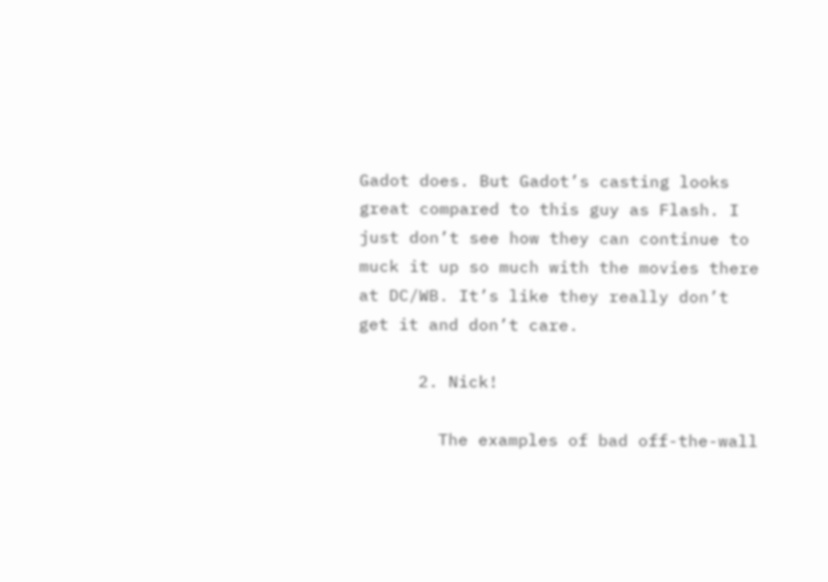Gadot does. But Gadot’s casting looks great compared to this guy as Flash. I just don’t see how they can continue to muck it up so much with the movies there at DC/WB. It’s like they really don’t get it and don’t care.

      2. Nick!

        The examples of bad off-the-wall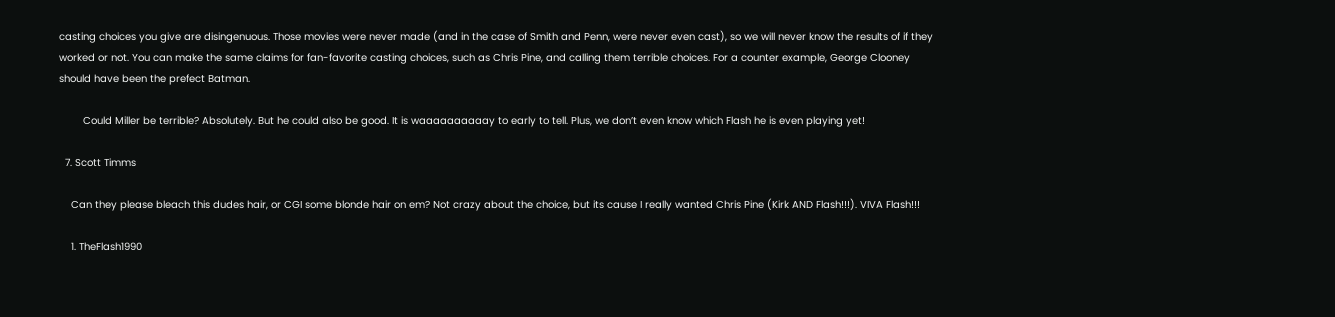casting choices you give are disingenuous. Those movies were never made (and in the case of Smith and Penn, were never even cast), so we will never know the results of if they worked or not. You can make the same claims for fan-favorite casting choices, such as Chris Pine, and calling them terrible choices. For a counter example, George Clooney should have been the prefect Batman.

        Could Miller be terrible? Absolutely. But he could also be good. It is waaaaaaaaaay to early to tell. Plus, we don’t even know which Flash he is even playing yet!

  7. Scott Timms

    Can they please bleach this dudes hair, or CGI some blonde hair on em? Not crazy about the choice, but its cause I really wanted Chris Pine (Kirk AND Flash!!!). VIVA Flash!!!

    1. TheFlash1990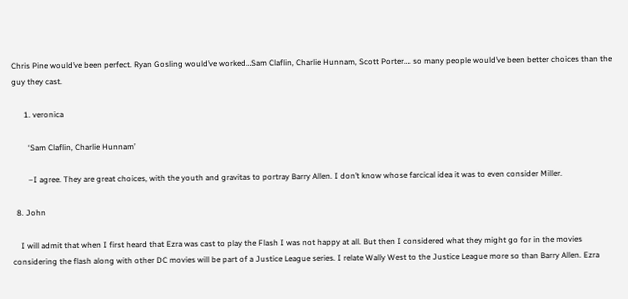Chris Pine would’ve been perfect. Ryan Gosling would’ve worked…Sam Claflin, Charlie Hunnam, Scott Porter…. so many people would’ve been better choices than the guy they cast.

      1. veronica

        ‘Sam Claflin, Charlie Hunnam’

        –I agree. They are great choices, with the youth and gravitas to portray Barry Allen. I don’t know whose farcical idea it was to even consider Miller.

  8. John

    I will admit that when I first heard that Ezra was cast to play the Flash I was not happy at all. But then I considered what they might go for in the movies considering the flash along with other DC movies will be part of a Justice League series. I relate Wally West to the Justice League more so than Barry Allen. Ezra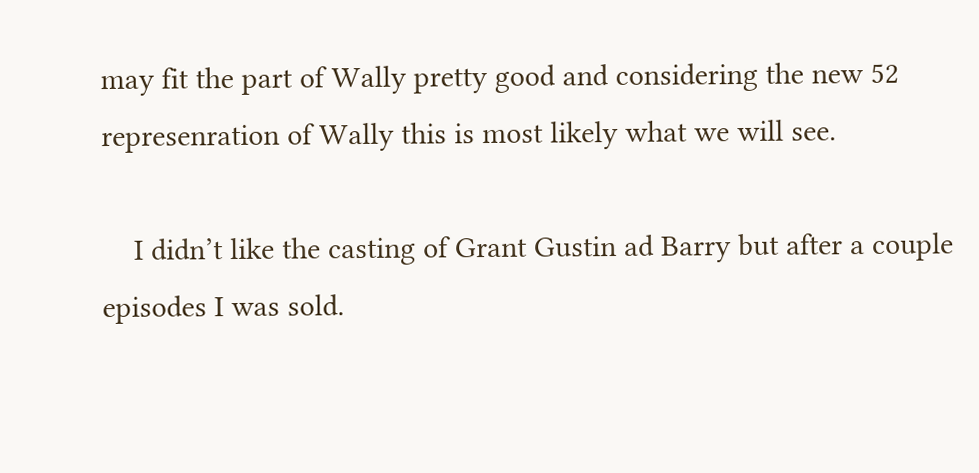may fit the part of Wally pretty good and considering the new 52 represenration of Wally this is most likely what we will see.

    I didn’t like the casting of Grant Gustin ad Barry but after a couple episodes I was sold.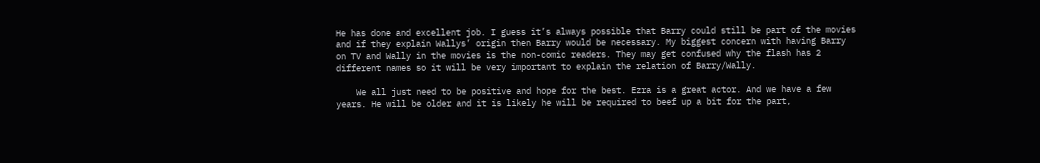He has done and excellent job. I guess it’s always possible that Barry could still be part of the movies and if they explain Wallys’ origin then Barry would be necessary. My biggest concern with having Barry on TV and Wally in the movies is the non-comic readers. They may get confused why the flash has 2 different names so it will be very important to explain the relation of Barry/Wally.

    We all just need to be positive and hope for the best. Ezra is a great actor. And we have a few years. He will be older and it is likely he will be required to beef up a bit for the part,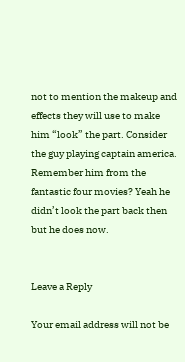not to mention the makeup and effects they will use to make him “look” the part. Consider the guy playing captain america. Remember him from the fantastic four movies? Yeah he didn’t look the part back then but he does now.


Leave a Reply

Your email address will not be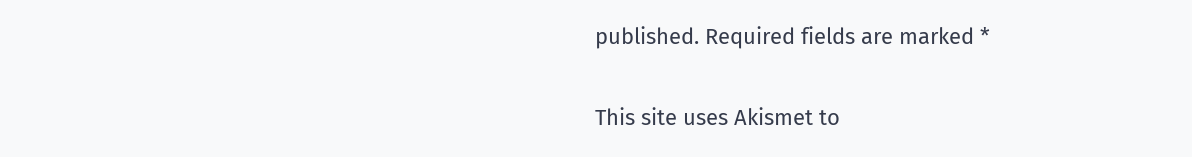published. Required fields are marked *

This site uses Akismet to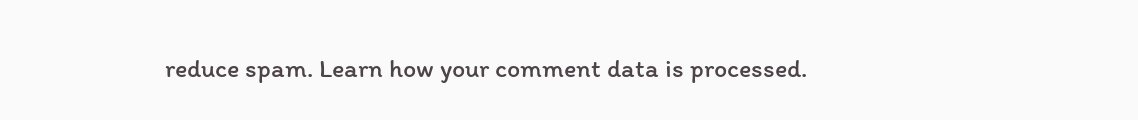reduce spam. Learn how your comment data is processed.